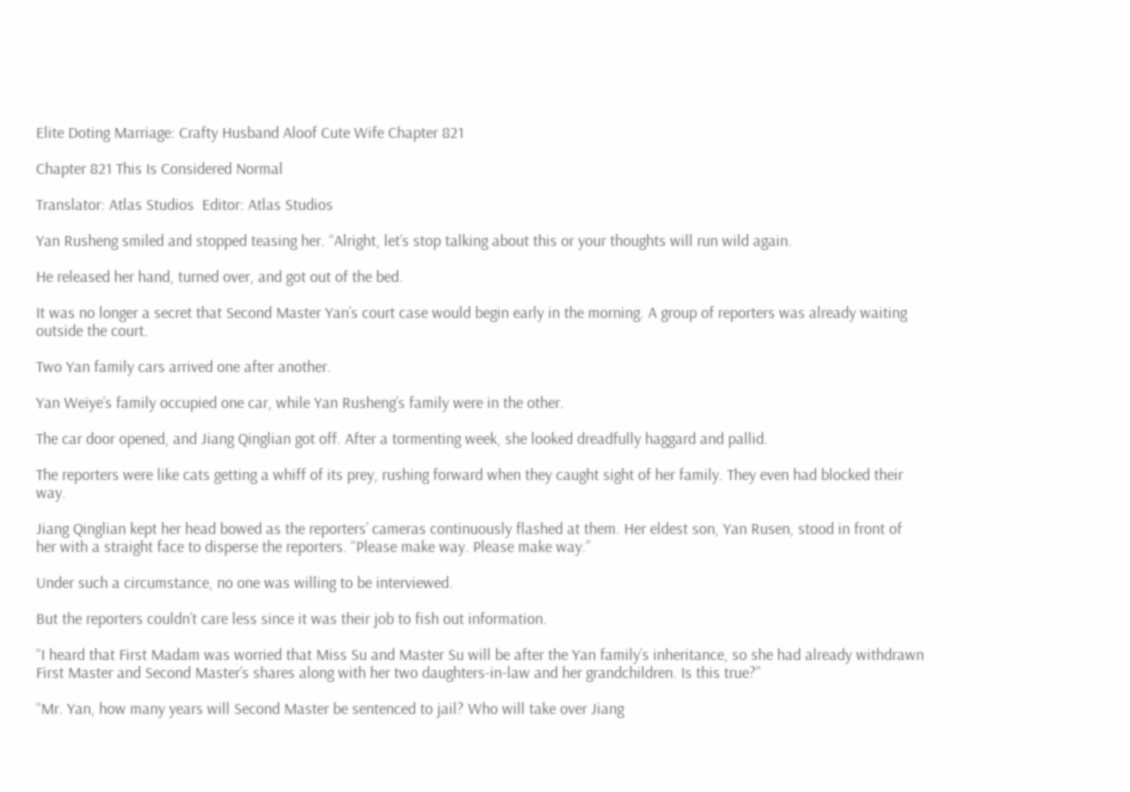Elite Doting Marriage: Crafty Husband Aloof Cute Wife Chapter 821

Chapter 821 This Is Considered Normal

Translator: Atlas Studios  Editor: Atlas Studios

Yan Rusheng smiled and stopped teasing her. “Alright, let’s stop talking about this or your thoughts will run wild again.

He released her hand, turned over, and got out of the bed.

It was no longer a secret that Second Master Yan’s court case would begin early in the morning. A group of reporters was already waiting outside the court.

Two Yan family cars arrived one after another.

Yan Weiye’s family occupied one car, while Yan Rusheng’s family were in the other.

The car door opened, and Jiang Qinglian got off. After a tormenting week, she looked dreadfully haggard and pallid.

The reporters were like cats getting a whiff of its prey, rushing forward when they caught sight of her family. They even had blocked their way.

Jiang Qinglian kept her head bowed as the reporters’ cameras continuously flashed at them. Her eldest son, Yan Rusen, stood in front of her with a straight face to disperse the reporters. “Please make way. Please make way.”

Under such a circumstance, no one was willing to be interviewed.

But the reporters couldn’t care less since it was their job to fish out information.

“I heard that First Madam was worried that Miss Su and Master Su will be after the Yan family’s inheritance, so she had already withdrawn First Master and Second Master’s shares along with her two daughters-in-law and her grandchildren. Is this true?”

“Mr. Yan, how many years will Second Master be sentenced to jail? Who will take over Jiang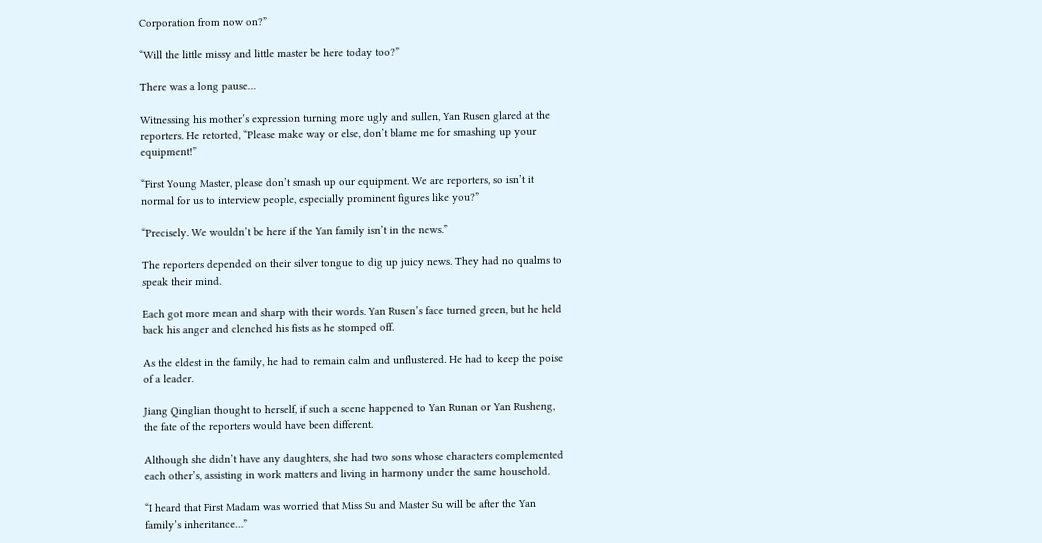Corporation from now on?”

“Will the little missy and little master be here today too?”

There was a long pause…

Witnessing his mother’s expression turning more ugly and sullen, Yan Rusen glared at the reporters. He retorted, “Please make way or else, don’t blame me for smashing up your equipment!”

“First Young Master, please don’t smash up our equipment. We are reporters, so isn’t it normal for us to interview people, especially prominent figures like you?”

“Precisely. We wouldn’t be here if the Yan family isn’t in the news.”

The reporters depended on their silver tongue to dig up juicy news. They had no qualms to speak their mind.

Each got more mean and sharp with their words. Yan Rusen’s face turned green, but he held back his anger and clenched his fists as he stomped off.

As the eldest in the family, he had to remain calm and unflustered. He had to keep the poise of a leader.

Jiang Qinglian thought to herself, if such a scene happened to Yan Runan or Yan Rusheng, the fate of the reporters would have been different.

Although she didn’t have any daughters, she had two sons whose characters complemented each other’s, assisting in work matters and living in harmony under the same household.

“I heard that First Madam was worried that Miss Su and Master Su will be after the Yan family’s inheritance…”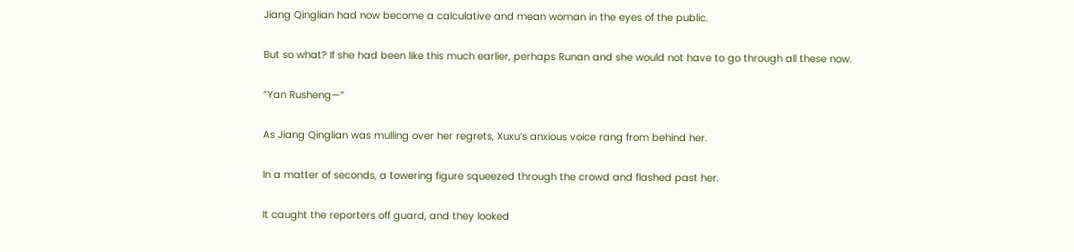Jiang Qinglian had now become a calculative and mean woman in the eyes of the public.

But so what? If she had been like this much earlier, perhaps Runan and she would not have to go through all these now.

“Yan Rusheng—”

As Jiang Qinglian was mulling over her regrets, Xuxu’s anxious voice rang from behind her.

In a matter of seconds, a towering figure squeezed through the crowd and flashed past her.

It caught the reporters off guard, and they looked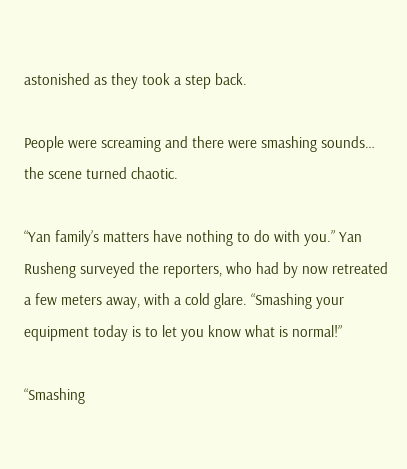astonished as they took a step back.

People were screaming and there were smashing sounds… the scene turned chaotic.

“Yan family’s matters have nothing to do with you.” Yan Rusheng surveyed the reporters, who had by now retreated a few meters away, with a cold glare. “Smashing your equipment today is to let you know what is normal!”

“Smashing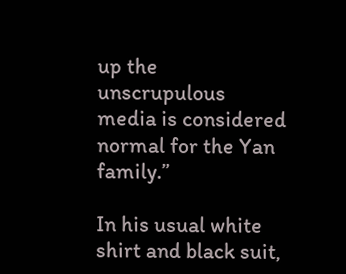up the unscrupulous media is considered normal for the Yan family.”

In his usual white shirt and black suit,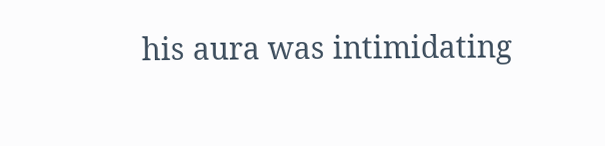his aura was intimidating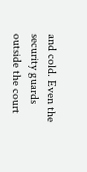and cold. Even the security guards outside the court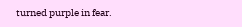turned purple in fear.